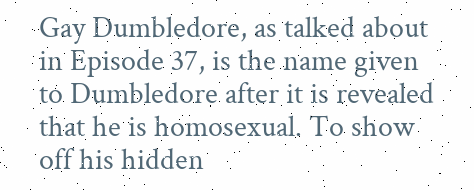Gay Dumbledore, as talked about in Episode 37, is the name given to Dumbledore after it is revealed that he is homosexual. To show off his hidden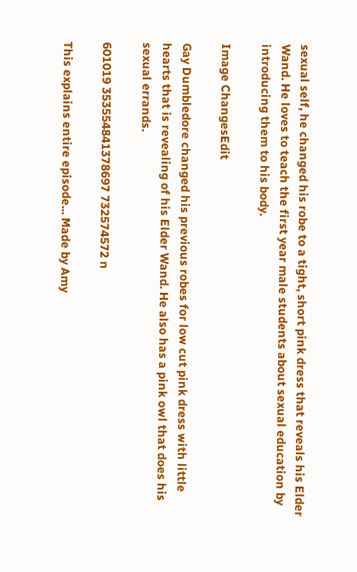sexual self, he changed his robe to a tight, short pink dress that reveals his Elder Wand. He loves to teach the first year male students about sexual education by introducing them to his body.

Image ChangesEdit

Gay Dumbledore changed his previous robes for low cut pink dress with little hearts that is revealing of his Elder Wand. He also has a pink owl that does his sexual errands.

601019 353554841378697 732574572 n

This explains entire episode... Made by Amy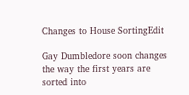Changes to House SortingEdit

Gay Dumbledore soon changes the way the first years are sorted into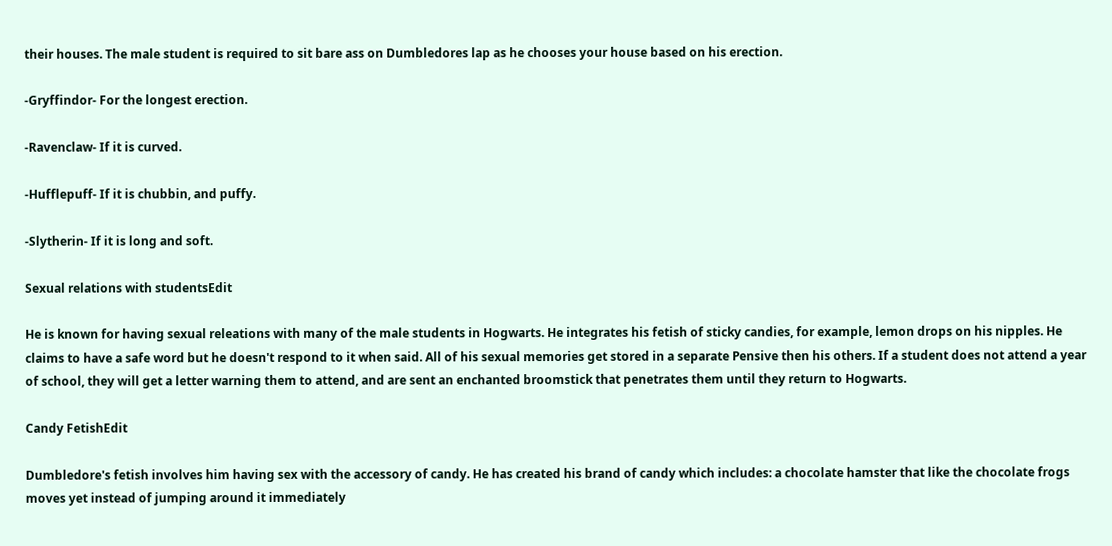their houses. The male student is required to sit bare ass on Dumbledores lap as he chooses your house based on his erection.

-Gryffindor- For the longest erection.

-Ravenclaw- If it is curved.

-Hufflepuff- If it is chubbin, and puffy.

-Slytherin- If it is long and soft.

Sexual relations with studentsEdit

He is known for having sexual releations with many of the male students in Hogwarts. He integrates his fetish of sticky candies, for example, lemon drops on his nipples. He claims to have a safe word but he doesn't respond to it when said. All of his sexual memories get stored in a separate Pensive then his others. If a student does not attend a year of school, they will get a letter warning them to attend, and are sent an enchanted broomstick that penetrates them until they return to Hogwarts.

Candy FetishEdit

Dumbledore's fetish involves him having sex with the accessory of candy. He has created his brand of candy which includes: a chocolate hamster that like the chocolate frogs moves yet instead of jumping around it immediately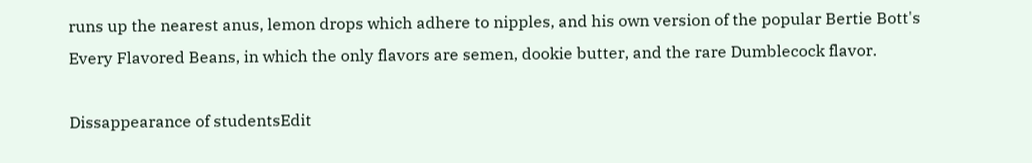runs up the nearest anus, lemon drops which adhere to nipples, and his own version of the popular Bertie Bott's Every Flavored Beans, in which the only flavors are semen, dookie butter, and the rare Dumblecock flavor.

Dissappearance of studentsEdit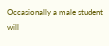Occasionally a male student will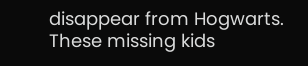disappear from Hogwarts. These missing kids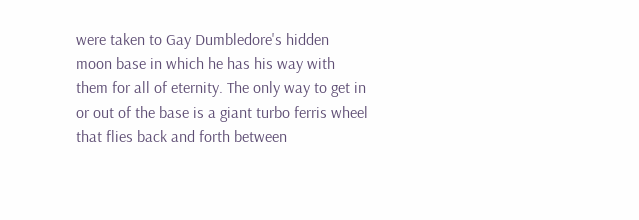were taken to Gay Dumbledore's hidden moon base in which he has his way with them for all of eternity. The only way to get in or out of the base is a giant turbo ferris wheel that flies back and forth between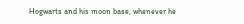Hogwarts and his moon base, whenever he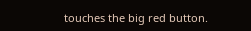touches the big red button.